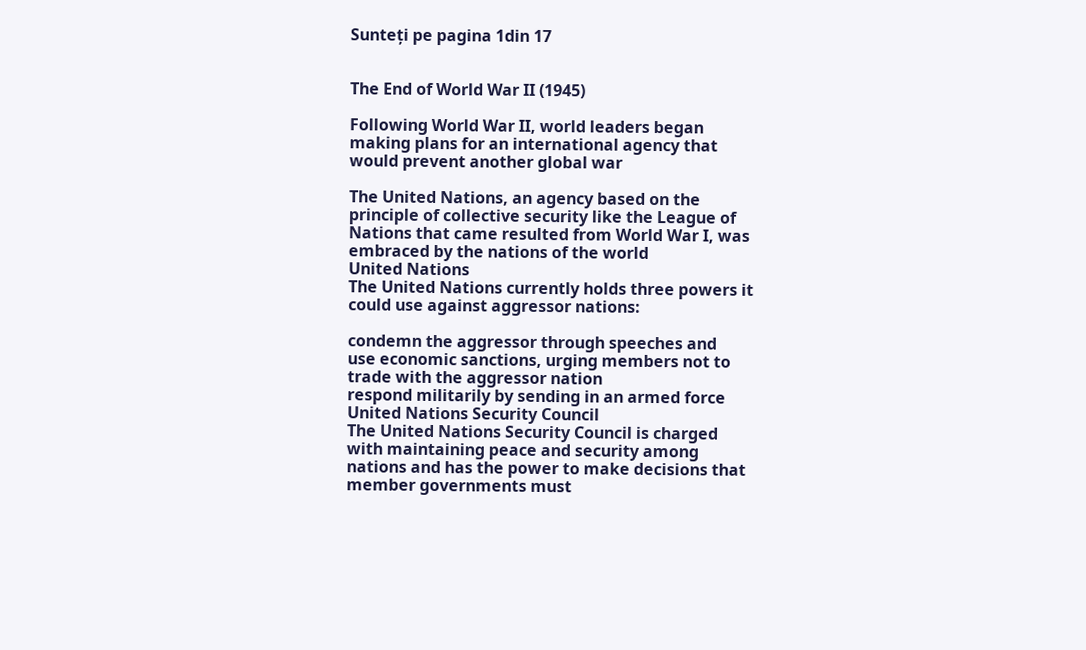Sunteți pe pagina 1din 17


The End of World War II (1945)

Following World War II, world leaders began
making plans for an international agency that
would prevent another global war

The United Nations, an agency based on the
principle of collective security like the League of
Nations that came resulted from World War I, was
embraced by the nations of the world
United Nations
The United Nations currently holds three powers it
could use against aggressor nations:

condemn the aggressor through speeches and
use economic sanctions, urging members not to
trade with the aggressor nation
respond militarily by sending in an armed force
United Nations Security Council
The United Nations Security Council is charged
with maintaining peace and security among
nations and has the power to make decisions that
member governments must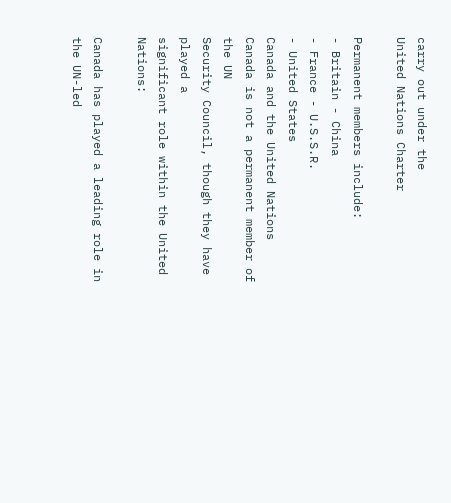carry out under the
United Nations Charter

Permanent members include:
- Britain - China
- France - U.S.S.R.
- United States
Canada and the United Nations
Canada is not a permanent member of the UN
Security Council, though they have played a
significant role within the United Nations:

Canada has played a leading role in the UN-led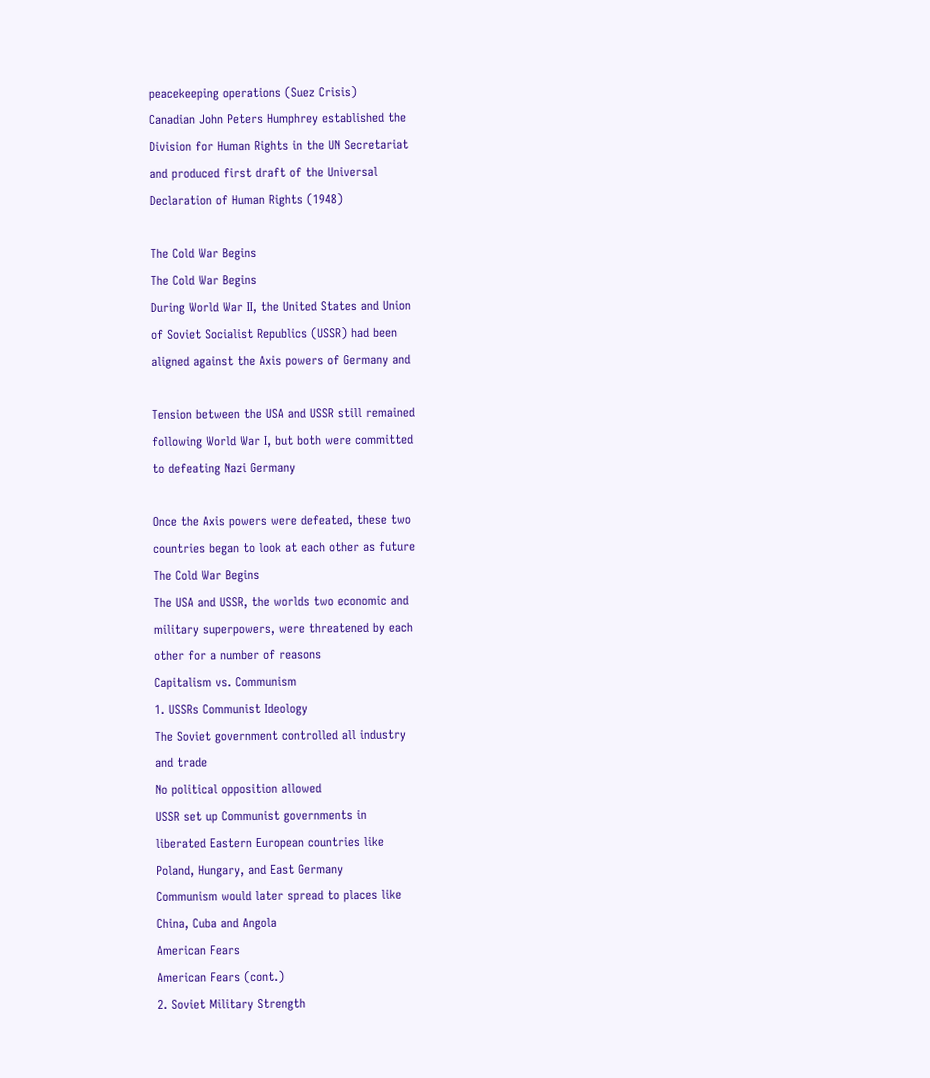peacekeeping operations (Suez Crisis)
Canadian John Peters Humphrey established the
Division for Human Rights in the UN Secretariat
and produced first draft of the Universal
Declaration of Human Rights (1948)

The Cold War Begins
The Cold War Begins
During World War II, the United States and Union
of Soviet Socialist Republics (USSR) had been
aligned against the Axis powers of Germany and

Tension between the USA and USSR still remained
following World War I, but both were committed
to defeating Nazi Germany

Once the Axis powers were defeated, these two
countries began to look at each other as future
The Cold War Begins
The USA and USSR, the worlds two economic and
military superpowers, were threatened by each
other for a number of reasons
Capitalism vs. Communism
1. USSRs Communist Ideology
The Soviet government controlled all industry
and trade
No political opposition allowed
USSR set up Communist governments in
liberated Eastern European countries like
Poland, Hungary, and East Germany
Communism would later spread to places like
China, Cuba and Angola
American Fears
American Fears (cont.)
2. Soviet Military Strength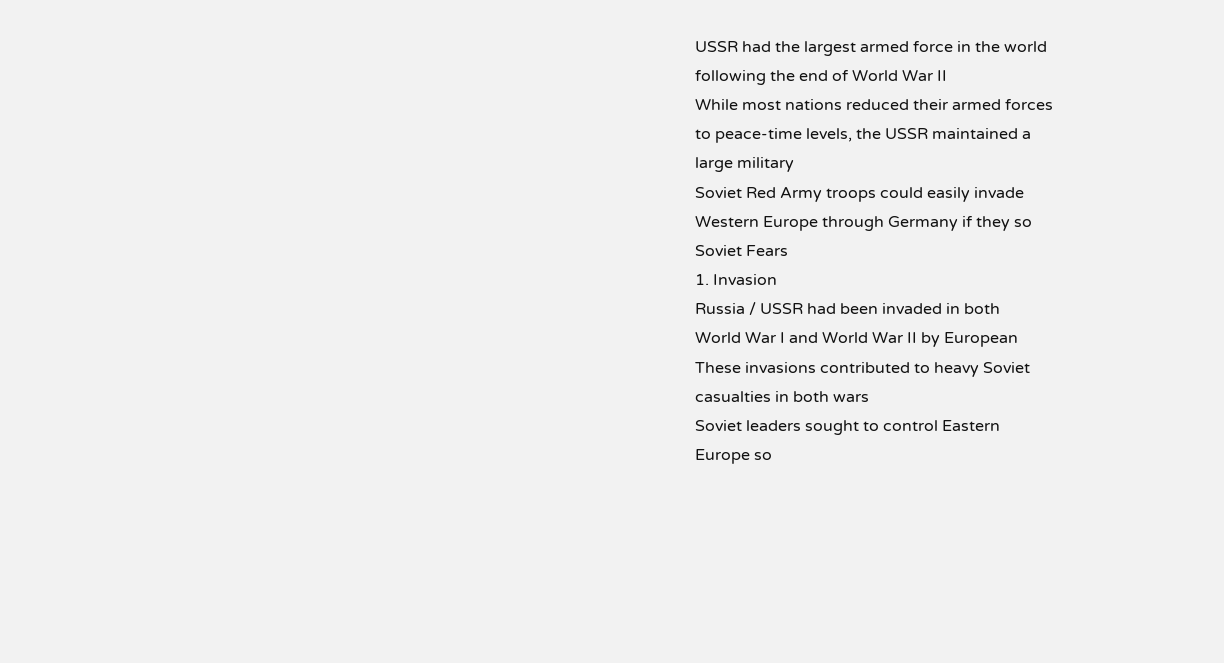USSR had the largest armed force in the world
following the end of World War II
While most nations reduced their armed forces
to peace-time levels, the USSR maintained a
large military
Soviet Red Army troops could easily invade
Western Europe through Germany if they so
Soviet Fears
1. Invasion
Russia / USSR had been invaded in both
World War I and World War II by European
These invasions contributed to heavy Soviet
casualties in both wars
Soviet leaders sought to control Eastern
Europe so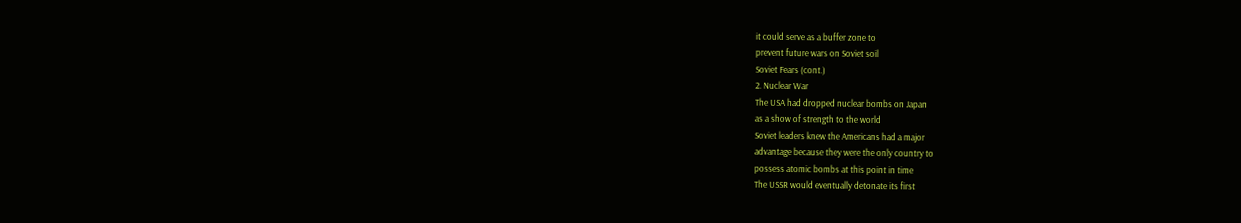it could serve as a buffer zone to
prevent future wars on Soviet soil
Soviet Fears (cont.)
2. Nuclear War
The USA had dropped nuclear bombs on Japan
as a show of strength to the world
Soviet leaders knew the Americans had a major
advantage because they were the only country to
possess atomic bombs at this point in time
The USSR would eventually detonate its first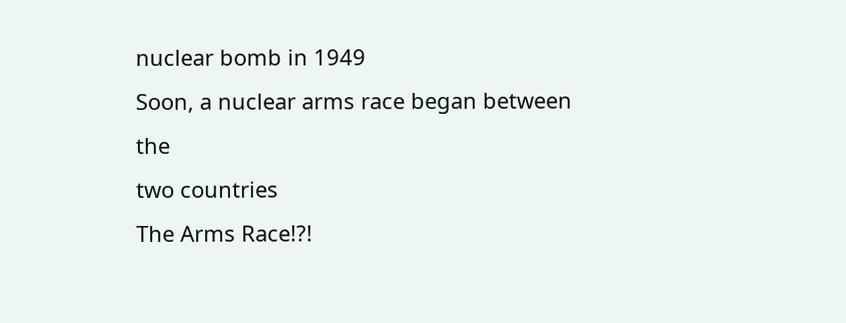nuclear bomb in 1949
Soon, a nuclear arms race began between the
two countries
The Arms Race!?!